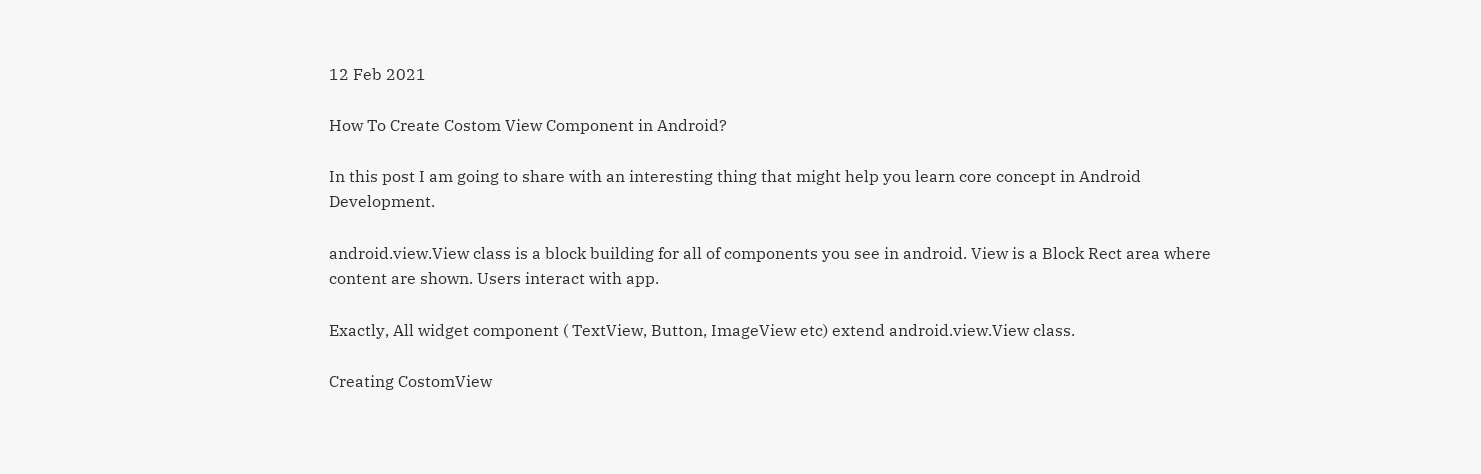12 Feb 2021

How To Create Costom View Component in Android?

In this post I am going to share with an interesting thing that might help you learn core concept in Android Development.

android.view.View class is a block building for all of components you see in android. View is a Block Rect area where content are shown. Users interact with app.

Exactly, All widget component ( TextView, Button, ImageView etc) extend android.view.View class.

Creating CostomView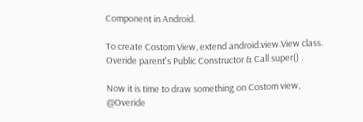Component in Android.

To create Costom View, extend android.view.View class. Overide parent's Public Constructor & Call super() .

Now it is time to draw something on Costom view, @Overide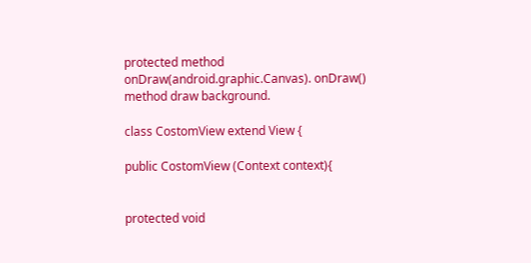protected method onDraw(android.graphic.Canvas). onDraw() method draw background.

class CostomView extend View {

public CostomView (Context context){


protected void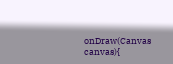onDraw(Canvas canvas){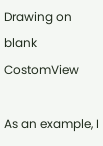Drawing on blank CostomView

As an example, I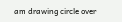am drawing circle over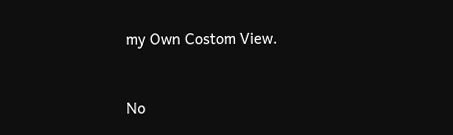my Own Costom View.


No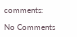comments:

No Comments